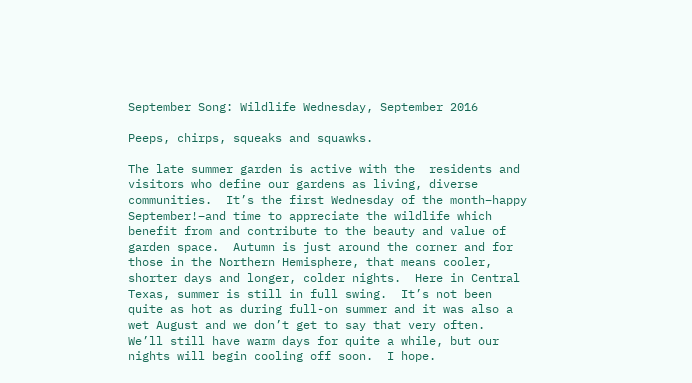September Song: Wildlife Wednesday, September 2016

Peeps, chirps, squeaks and squawks.

The late summer garden is active with the  residents and visitors who define our gardens as living, diverse communities.  It’s the first Wednesday of the month–happy September!–and time to appreciate the wildlife which benefit from and contribute to the beauty and value of garden space.  Autumn is just around the corner and for those in the Northern Hemisphere, that means cooler, shorter days and longer, colder nights.  Here in Central Texas, summer is still in full swing.  It’s not been quite as hot as during full-on summer and it was also a wet August and we don’t get to say that very often.  We’ll still have warm days for quite a while, but our nights will begin cooling off soon.  I hope.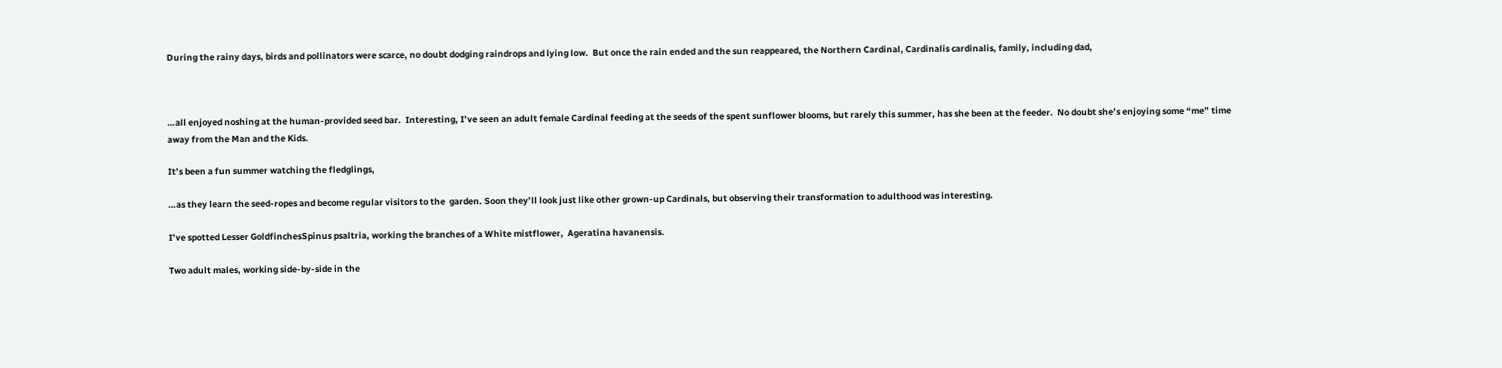During the rainy days, birds and pollinators were scarce, no doubt dodging raindrops and lying low.  But once the rain ended and the sun reappeared, the Northern Cardinal, Cardinalis cardinalis, family, including dad,



…all enjoyed noshing at the human-provided seed bar.  Interesting, I’ve seen an adult female Cardinal feeding at the seeds of the spent sunflower blooms, but rarely this summer, has she been at the feeder.  No doubt she’s enjoying some “me” time away from the Man and the Kids.

It’s been a fun summer watching the fledglings,

…as they learn the seed-ropes and become regular visitors to the  garden. Soon they’ll look just like other grown-up Cardinals, but observing their transformation to adulthood was interesting.

I’ve spotted Lesser GoldfinchesSpinus psaltria, working the branches of a White mistflower,  Ageratina havanensis.

Two adult males, working side-by-side in the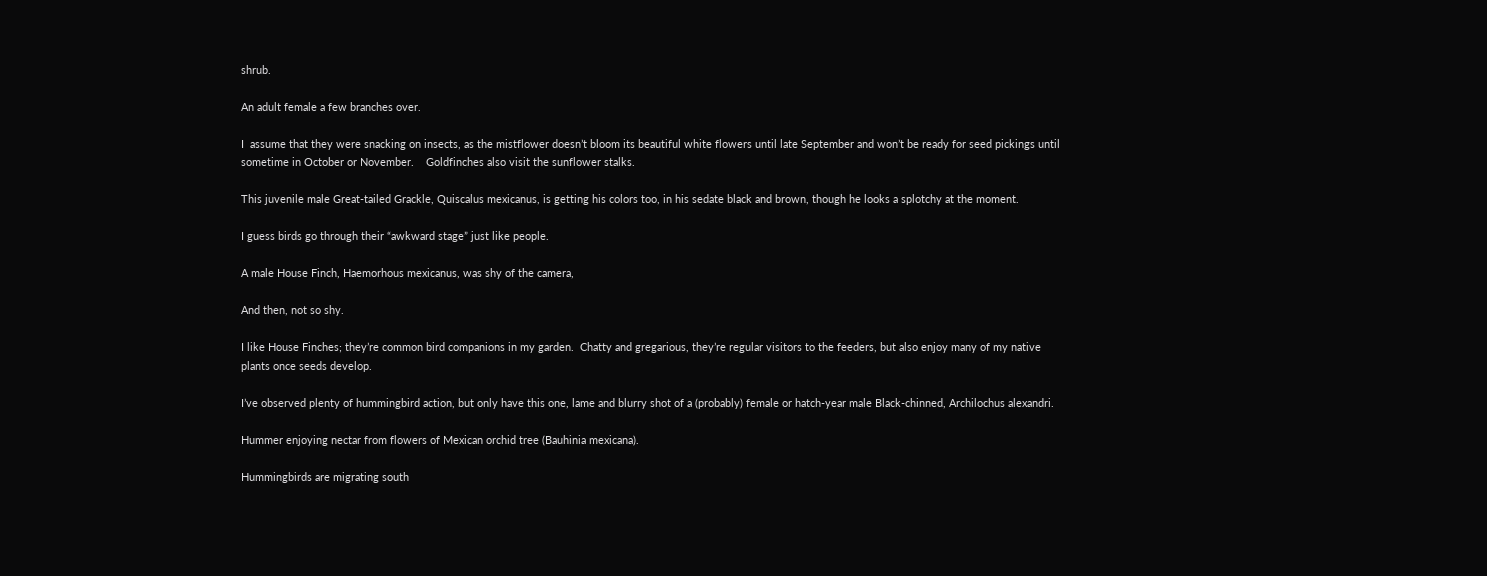shrub.

An adult female a few branches over.

I  assume that they were snacking on insects, as the mistflower doesn’t bloom its beautiful white flowers until late September and won’t be ready for seed pickings until sometime in October or November.    Goldfinches also visit the sunflower stalks.

This juvenile male Great-tailed Grackle, Quiscalus mexicanus, is getting his colors too, in his sedate black and brown, though he looks a splotchy at the moment.

I guess birds go through their “awkward stage” just like people.

A male House Finch, Haemorhous mexicanus, was shy of the camera,

And then, not so shy.

I like House Finches; they’re common bird companions in my garden.  Chatty and gregarious, they’re regular visitors to the feeders, but also enjoy many of my native plants once seeds develop.

I’ve observed plenty of hummingbird action, but only have this one, lame and blurry shot of a (probably) female or hatch-year male Black-chinned, Archilochus alexandri.

Hummer enjoying nectar from flowers of Mexican orchid tree (Bauhinia mexicana).

Hummingbirds are migrating south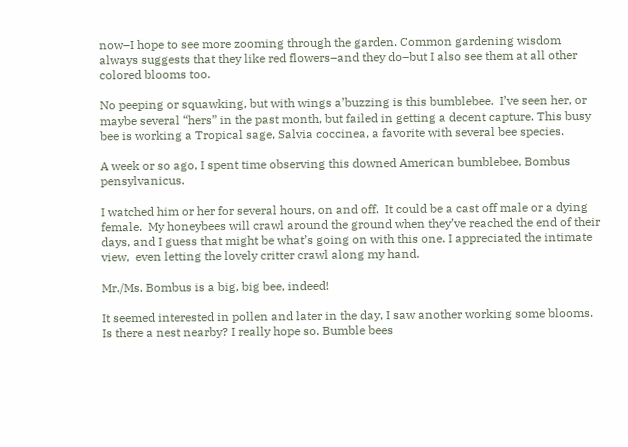now–I hope to see more zooming through the garden. Common gardening wisdom always suggests that they like red flowers–and they do–but I also see them at all other colored blooms too.

No peeping or squawking, but with wings a’buzzing is this bumblebee.  I’ve seen her, or maybe several “hers” in the past month, but failed in getting a decent capture. This busy bee is working a Tropical sage, Salvia coccinea, a favorite with several bee species.

A week or so ago, I spent time observing this downed American bumblebee, Bombus pensylvanicus.

I watched him or her for several hours, on and off.  It could be a cast off male or a dying female.  My honeybees will crawl around the ground when they’ve reached the end of their days, and I guess that might be what’s going on with this one. I appreciated the intimate view,  even letting the lovely critter crawl along my hand.

Mr./Ms. Bombus is a big, big bee, indeed!

It seemed interested in pollen and later in the day, I saw another working some blooms.     Is there a nest nearby? I really hope so. Bumble bees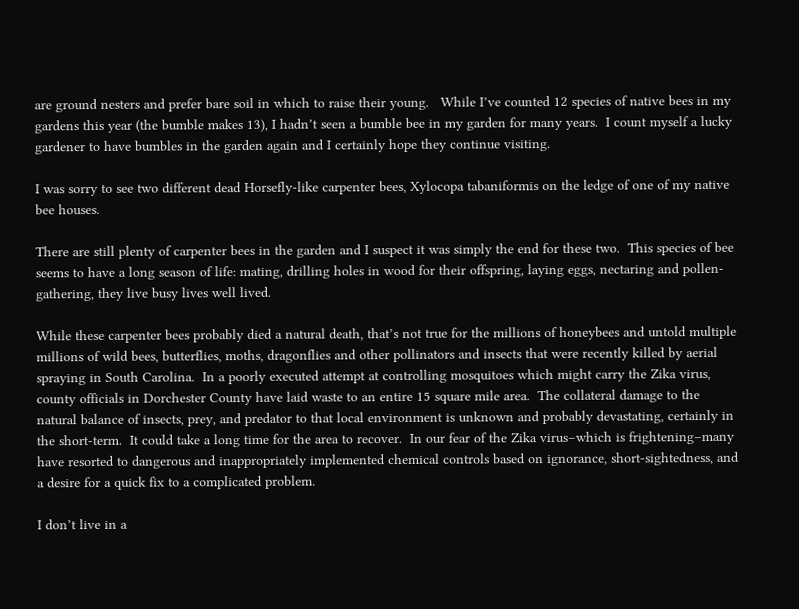are ground nesters and prefer bare soil in which to raise their young.   While I’ve counted 12 species of native bees in my gardens this year (the bumble makes 13), I hadn’t seen a bumble bee in my garden for many years.  I count myself a lucky gardener to have bumbles in the garden again and I certainly hope they continue visiting.

I was sorry to see two different dead Horsefly-like carpenter bees, Xylocopa tabaniformis on the ledge of one of my native bee houses.

There are still plenty of carpenter bees in the garden and I suspect it was simply the end for these two.  This species of bee seems to have a long season of life: mating, drilling holes in wood for their offspring, laying eggs, nectaring and pollen-gathering, they live busy lives well lived.

While these carpenter bees probably died a natural death, that’s not true for the millions of honeybees and untold multiple millions of wild bees, butterflies, moths, dragonflies and other pollinators and insects that were recently killed by aerial spraying in South Carolina.  In a poorly executed attempt at controlling mosquitoes which might carry the Zika virus, county officials in Dorchester County have laid waste to an entire 15 square mile area.  The collateral damage to the natural balance of insects, prey, and predator to that local environment is unknown and probably devastating, certainly in the short-term.  It could take a long time for the area to recover.  In our fear of the Zika virus–which is frightening–many have resorted to dangerous and inappropriately implemented chemical controls based on ignorance, short-sightedness, and a desire for a quick fix to a complicated problem.

I don’t live in a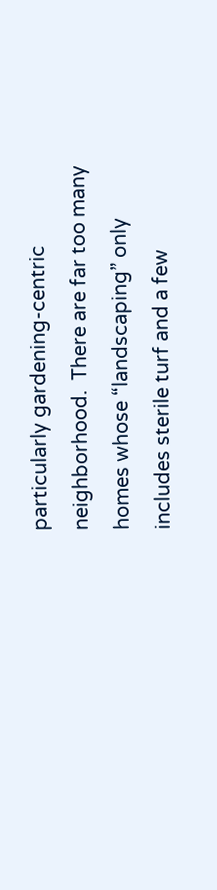particularly gardening-centric neighborhood.  There are far too many homes whose “landscaping” only includes sterile turf and a few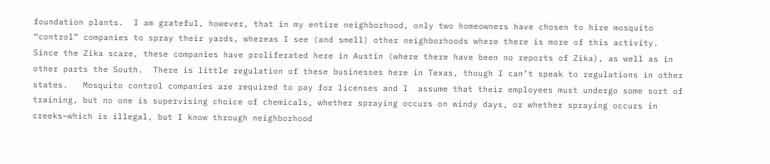foundation plants.  I am grateful, however, that in my entire neighborhood, only two homeowners have chosen to hire mosquito “control” companies to spray their yards, whereas I see (and smell) other neighborhoods where there is more of this activity.  Since the Zika scare, these companies have proliferated here in Austin (where there have been no reports of Zika), as well as in other parts the South.  There is little regulation of these businesses here in Texas, though I can’t speak to regulations in other states.   Mosquito control companies are required to pay for licenses and I  assume that their employees must undergo some sort of training, but no one is supervising choice of chemicals, whether spraying occurs on windy days, or whether spraying occurs in creeks–which is illegal, but I know through neighborhood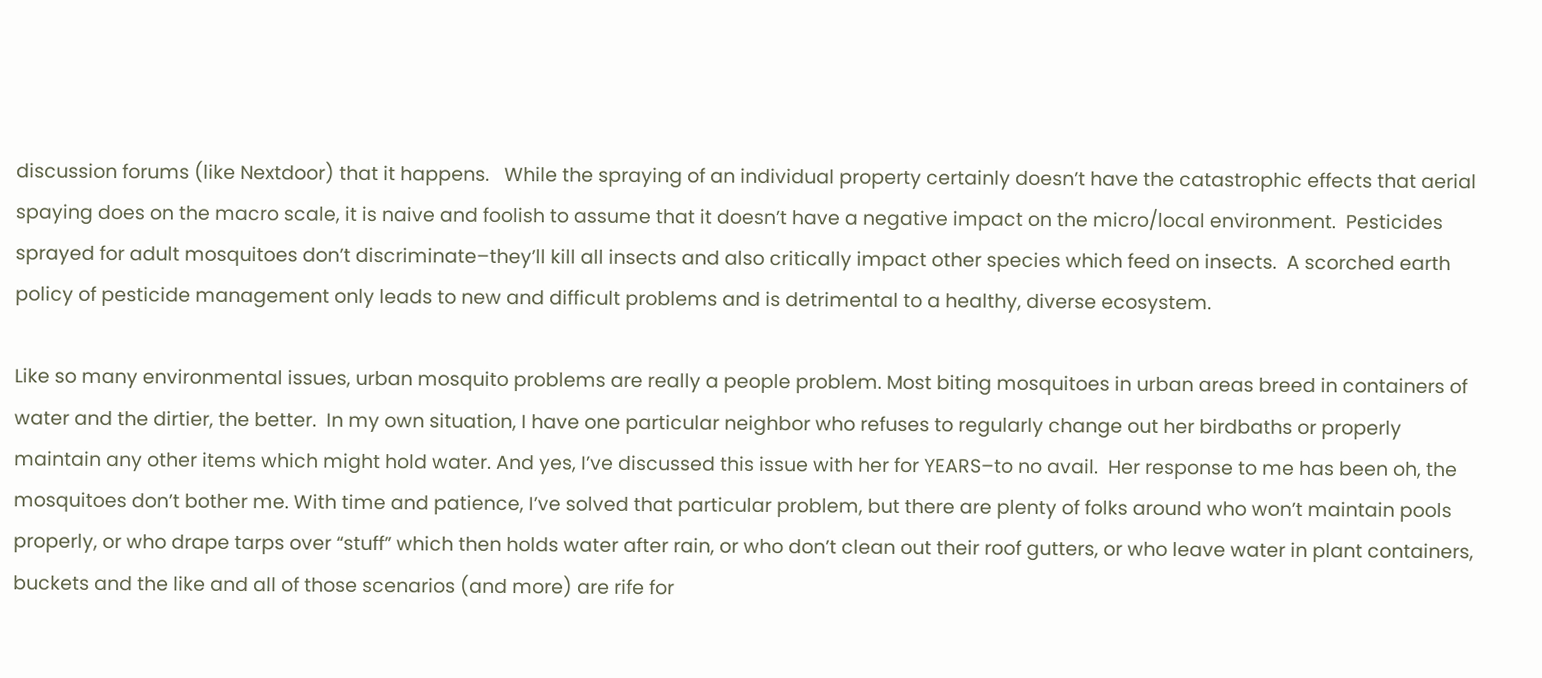discussion forums (like Nextdoor) that it happens.   While the spraying of an individual property certainly doesn’t have the catastrophic effects that aerial spaying does on the macro scale, it is naive and foolish to assume that it doesn’t have a negative impact on the micro/local environment.  Pesticides sprayed for adult mosquitoes don’t discriminate–they’ll kill all insects and also critically impact other species which feed on insects.  A scorched earth policy of pesticide management only leads to new and difficult problems and is detrimental to a healthy, diverse ecosystem.

Like so many environmental issues, urban mosquito problems are really a people problem. Most biting mosquitoes in urban areas breed in containers of water and the dirtier, the better.  In my own situation, I have one particular neighbor who refuses to regularly change out her birdbaths or properly maintain any other items which might hold water. And yes, I’ve discussed this issue with her for YEARS–to no avail.  Her response to me has been oh, the mosquitoes don’t bother me. With time and patience, I’ve solved that particular problem, but there are plenty of folks around who won’t maintain pools properly, or who drape tarps over “stuff” which then holds water after rain, or who don’t clean out their roof gutters, or who leave water in plant containers, buckets and the like and all of those scenarios (and more) are rife for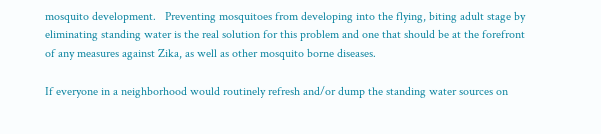mosquito development.   Preventing mosquitoes from developing into the flying, biting adult stage by eliminating standing water is the real solution for this problem and one that should be at the forefront of any measures against Zika, as well as other mosquito borne diseases.

If everyone in a neighborhood would routinely refresh and/or dump the standing water sources on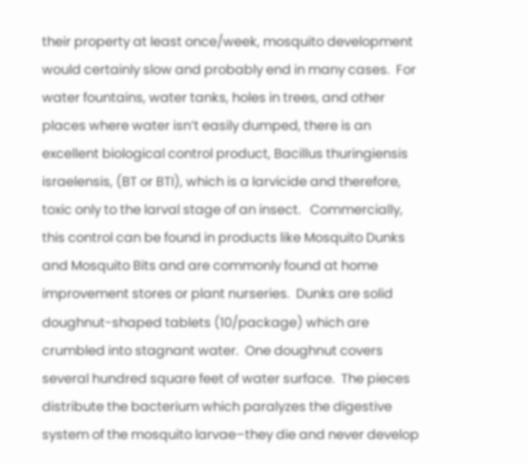their property at least once/week, mosquito development would certainly slow and probably end in many cases.  For water fountains, water tanks, holes in trees, and other places where water isn’t easily dumped, there is an excellent biological control product, Bacillus thuringiensis israelensis, (BT or BTI), which is a larvicide and therefore, toxic only to the larval stage of an insect.   Commercially, this control can be found in products like Mosquito Dunks and Mosquito Bits and are commonly found at home improvement stores or plant nurseries.  Dunks are solid doughnut-shaped tablets (10/package) which are crumbled into stagnant water.  One doughnut covers several hundred square feet of water surface.  The pieces distribute the bacterium which paralyzes the digestive system of the mosquito larvae–they die and never develop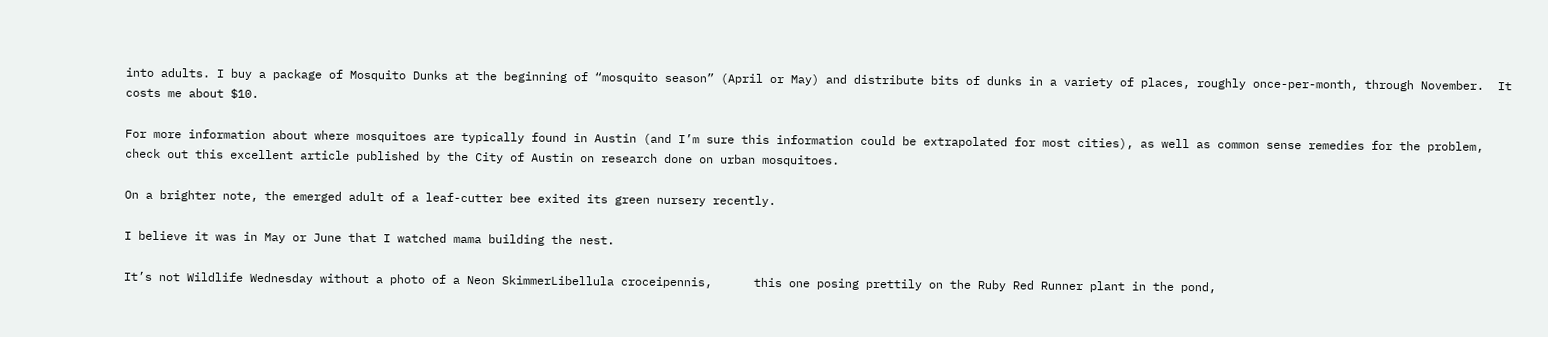into adults. I buy a package of Mosquito Dunks at the beginning of “mosquito season” (April or May) and distribute bits of dunks in a variety of places, roughly once-per-month, through November.  It costs me about $10.

For more information about where mosquitoes are typically found in Austin (and I’m sure this information could be extrapolated for most cities), as well as common sense remedies for the problem, check out this excellent article published by the City of Austin on research done on urban mosquitoes.

On a brighter note, the emerged adult of a leaf-cutter bee exited its green nursery recently.

I believe it was in May or June that I watched mama building the nest.

It’s not Wildlife Wednesday without a photo of a Neon SkimmerLibellula croceipennis,      this one posing prettily on the Ruby Red Runner plant in the pond,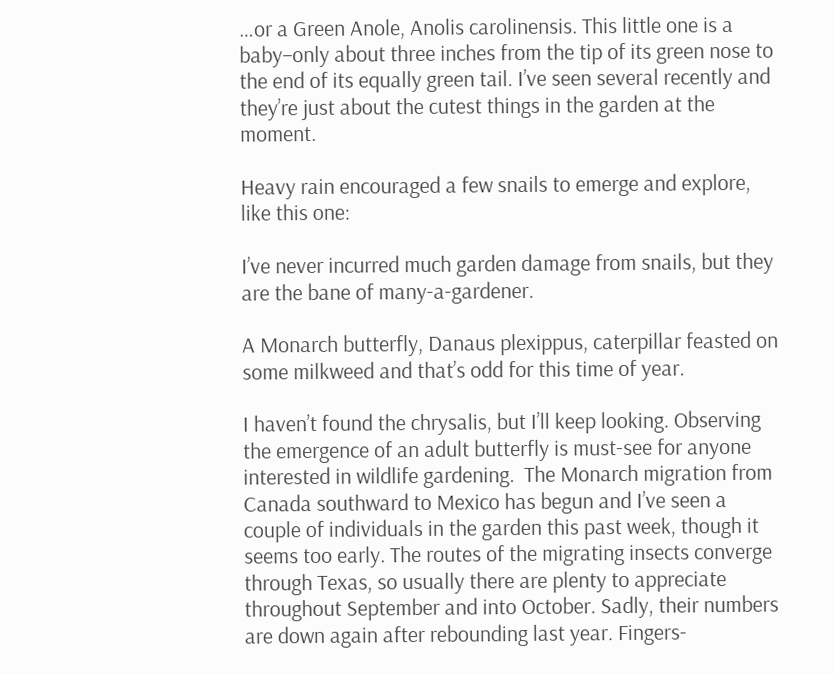…or a Green Anole, Anolis carolinensis. This little one is a baby–only about three inches from the tip of its green nose to the end of its equally green tail. I’ve seen several recently and they’re just about the cutest things in the garden at the moment.

Heavy rain encouraged a few snails to emerge and explore, like this one:

I’ve never incurred much garden damage from snails, but they are the bane of many-a-gardener.

A Monarch butterfly, Danaus plexippus, caterpillar feasted on some milkweed and that’s odd for this time of year.

I haven’t found the chrysalis, but I’ll keep looking. Observing the emergence of an adult butterfly is must-see for anyone interested in wildlife gardening.  The Monarch migration from Canada southward to Mexico has begun and I’ve seen a couple of individuals in the garden this past week, though it seems too early. The routes of the migrating insects converge through Texas, so usually there are plenty to appreciate throughout September and into October. Sadly, their numbers are down again after rebounding last year. Fingers-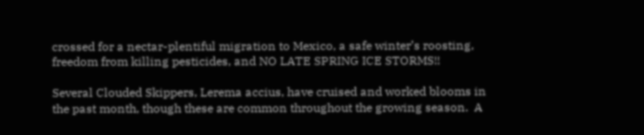crossed for a nectar-plentiful migration to Mexico, a safe winter’s roosting, freedom from killing pesticides, and NO LATE SPRING ICE STORMS!!

Several Clouded Skippers, Lerema accius, have cruised and worked blooms in the past month, though these are common throughout the growing season.  A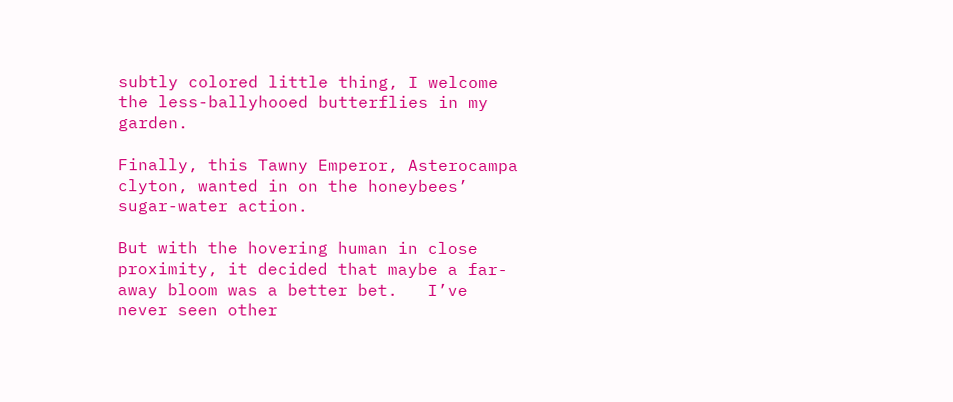subtly colored little thing, I welcome the less-ballyhooed butterflies in my garden.

Finally, this Tawny Emperor, Asterocampa clyton, wanted in on the honeybees’ sugar-water action.

But with the hovering human in close proximity, it decided that maybe a far-away bloom was a better bet.   I’ve never seen other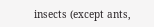insects (except ants,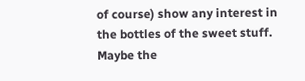of course) show any interest in the bottles of the sweet stuff.  Maybe the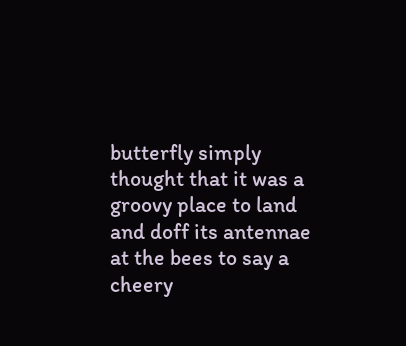butterfly simply thought that it was a groovy place to land and doff its antennae at the bees to say a cheery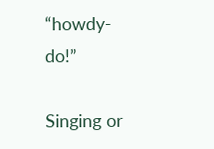“howdy-do!”

Singing or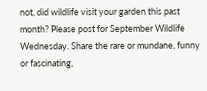not, did wildlife visit your garden this past month? Please post for September Wildlife Wednesday. Share the rare or mundane, funny or fascinating,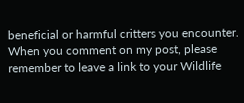beneficial or harmful critters you encounter. When you comment on my post, please remember to leave a link to your Wildlife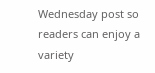Wednesday post so readers can enjoy a variety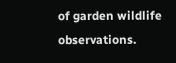of garden wildlife observations.